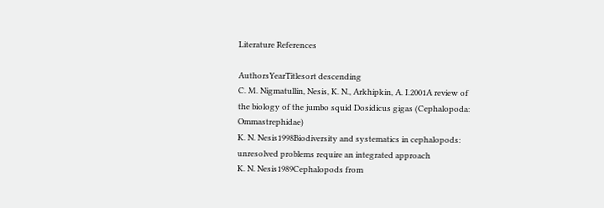Literature References

AuthorsYearTitlesort descending
C. M. Nigmatullin, Nesis, K. N., Arkhipkin, A. I.2001A review of the biology of the jumbo squid Dosidicus gigas (Cephalopoda: Ommastrephidae)
K. N. Nesis1998Biodiversity and systematics in cephalopods: unresolved problems require an integrated approach
K. N. Nesis1989Cephalopods from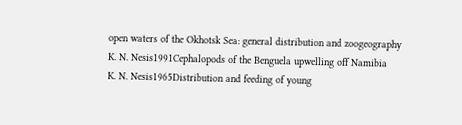open waters of the Okhotsk Sea: general distribution and zoogeography
K. N. Nesis1991Cephalopods of the Benguela upwelling off Namibia
K. N. Nesis1965Distribution and feeding of young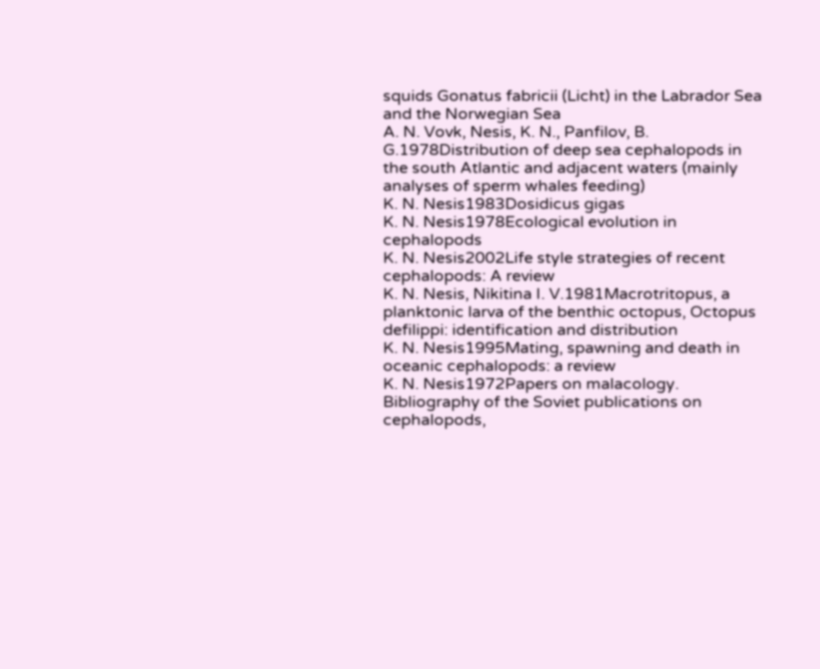squids Gonatus fabricii (Licht) in the Labrador Sea and the Norwegian Sea
A. N. Vovk, Nesis, K. N., Panfilov, B. G.1978Distribution of deep sea cephalopods in the south Atlantic and adjacent waters (mainly analyses of sperm whales feeding)
K. N. Nesis1983Dosidicus gigas
K. N. Nesis1978Ecological evolution in cephalopods
K. N. Nesis2002Life style strategies of recent cephalopods: A review
K. N. Nesis, Nikitina I. V.1981Macrotritopus, a planktonic larva of the benthic octopus, Octopus defilippi: identification and distribution
K. N. Nesis1995Mating, spawning and death in oceanic cephalopods: a review
K. N. Nesis1972Papers on malacology. Bibliography of the Soviet publications on cephalopods,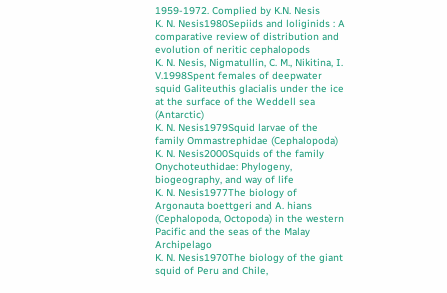1959-1972. Complied by K.N. Nesis
K. N. Nesis1980Sepiids and loliginids : A comparative review of distribution and evolution of neritic cephalopods
K. N. Nesis, Nigmatullin, C. M., Nikitina, I. V.1998Spent females of deepwater squid Galiteuthis glacialis under the ice at the surface of the Weddell sea (Antarctic)
K. N. Nesis1979Squid larvae of the family Ommastrephidae (Cephalopoda)
K. N. Nesis2000Squids of the family Onychoteuthidae: Phylogeny, biogeography, and way of life
K. N. Nesis1977The biology of Argonauta boettgeri and A. hians (Cephalopoda, Octopoda) in the western Pacific and the seas of the Malay Archipelago
K. N. Nesis1970The biology of the giant squid of Peru and Chile,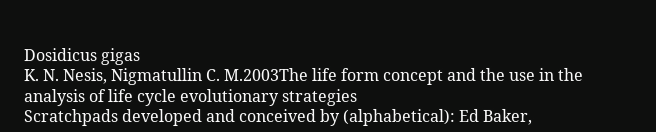Dosidicus gigas
K. N. Nesis, Nigmatullin C. M.2003The life form concept and the use in the analysis of life cycle evolutionary strategies
Scratchpads developed and conceived by (alphabetical): Ed Baker,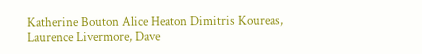Katherine Bouton Alice Heaton Dimitris Koureas, Laurence Livermore, Dave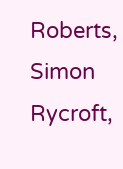Roberts, Simon Rycroft,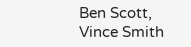Ben Scott, Vince Smith